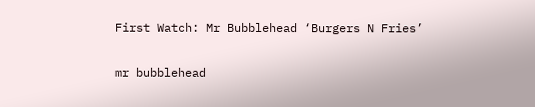First Watch: Mr Bubblehead ‘Burgers N Fries’

mr bubblehead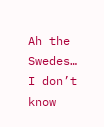Ah the Swedes… I don’t know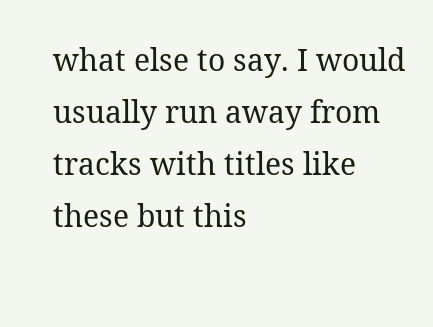what else to say. I would usually run away from tracks with titles like these but this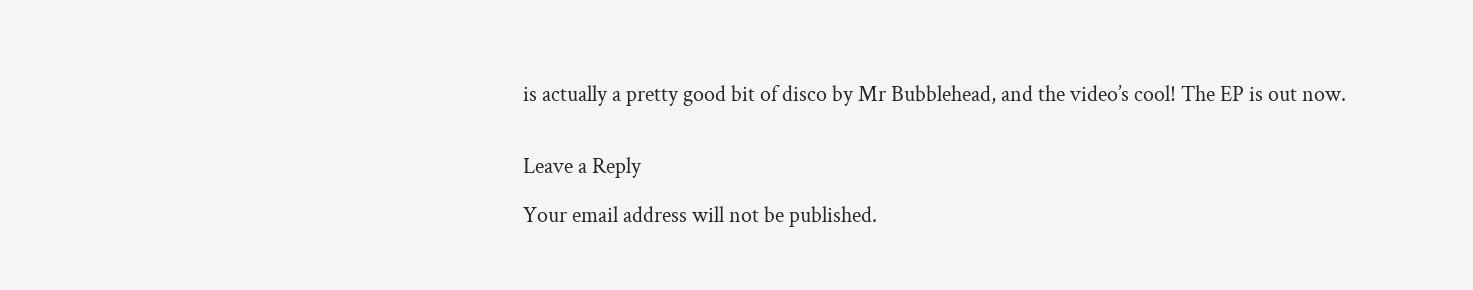is actually a pretty good bit of disco by Mr Bubblehead, and the video’s cool! The EP is out now.


Leave a Reply

Your email address will not be published.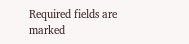Required fields are marked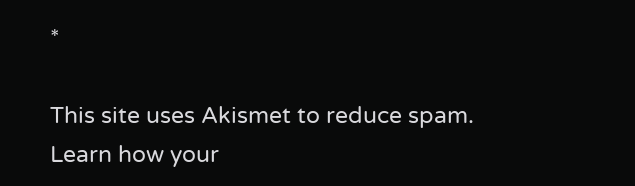*

This site uses Akismet to reduce spam. Learn how your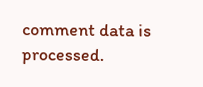comment data is processed.